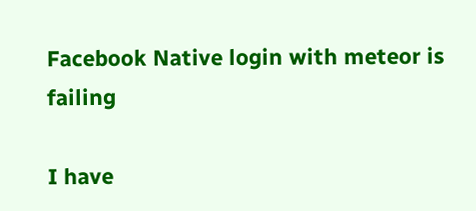Facebook Native login with meteor is failing

I have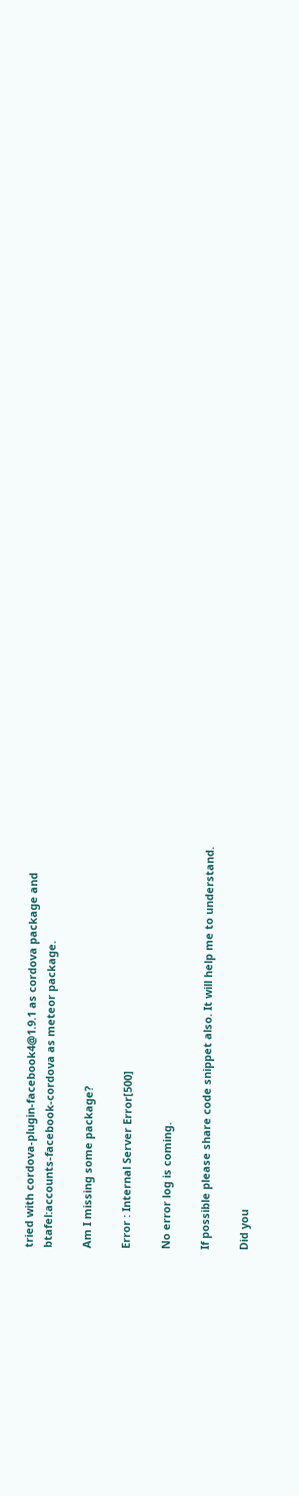tried with cordova-plugin-facebook4@1.9.1 as cordova package and
btafel:accounts-facebook-cordova as meteor package.

Am I missing some package?

Error : Internal Server Error[500]

No error log is coming.

If possible please share code snippet also. It will help me to understand.

Did you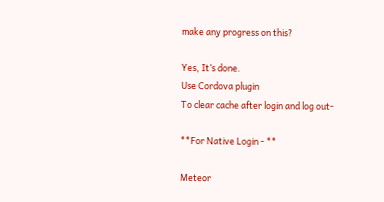make any progress on this?

Yes, It’s done.
Use Cordova plugin
To clear cache after login and log out-

**For Native Login - **

Meteor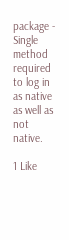package -
Single method required to log in as native as well as not native.

1 Like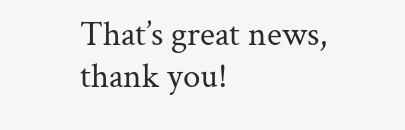That’s great news, thank you!